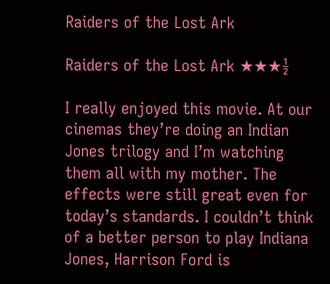Raiders of the Lost Ark

Raiders of the Lost Ark ★★★½

I really enjoyed this movie. At our cinemas they’re doing an Indian Jones trilogy and I’m watching them all with my mother. The effects were still great even for today’s standards. I couldn’t think of a better person to play Indiana Jones, Harrison Ford is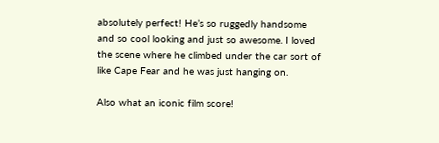absolutely perfect! He’s so ruggedly handsome and so cool looking and just so awesome. I loved the scene where he climbed under the car sort of like Cape Fear and he was just hanging on.

Also what an iconic film score!